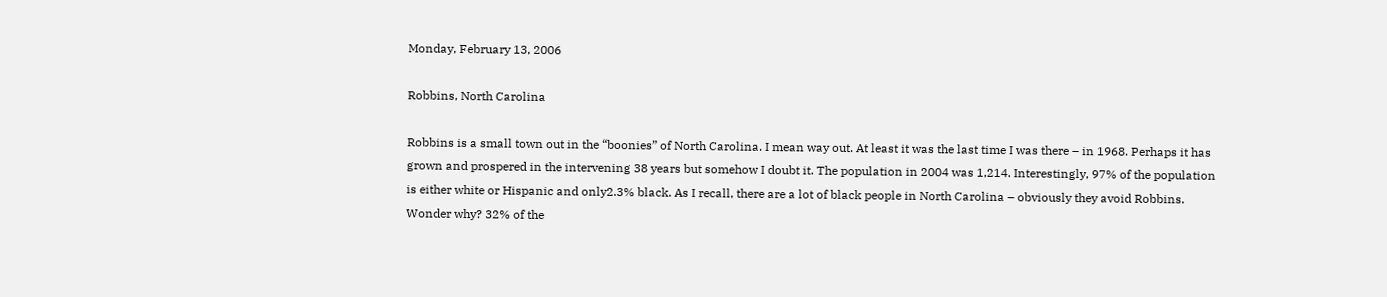Monday, February 13, 2006

Robbins, North Carolina

Robbins is a small town out in the “boonies” of North Carolina. I mean way out. At least it was the last time I was there – in 1968. Perhaps it has grown and prospered in the intervening 38 years but somehow I doubt it. The population in 2004 was 1,214. Interestingly, 97% of the population is either white or Hispanic and only2.3% black. As I recall, there are a lot of black people in North Carolina – obviously they avoid Robbins. Wonder why? 32% of the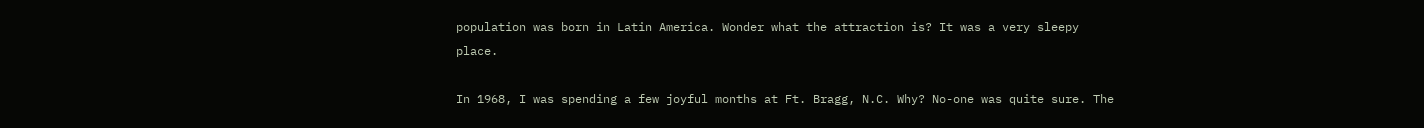population was born in Latin America. Wonder what the attraction is? It was a very sleepy place.

In 1968, I was spending a few joyful months at Ft. Bragg, N.C. Why? No-one was quite sure. The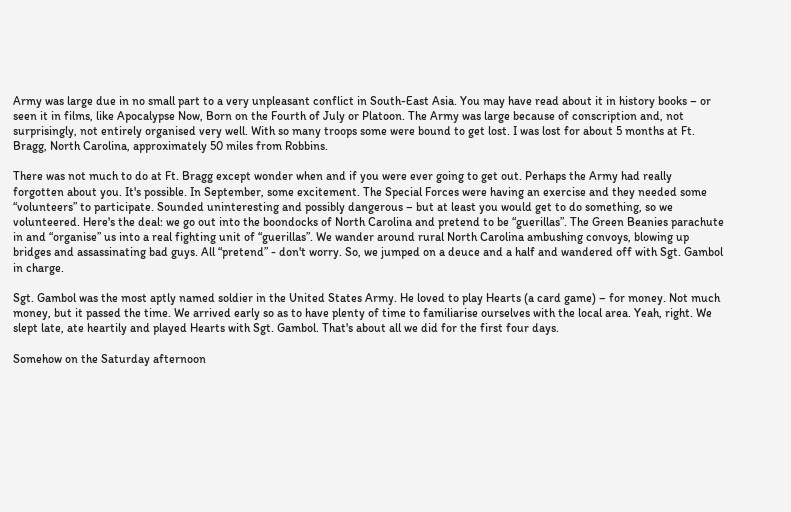Army was large due in no small part to a very unpleasant conflict in South-East Asia. You may have read about it in history books – or seen it in films, like Apocalypse Now, Born on the Fourth of July or Platoon. The Army was large because of conscription and, not surprisingly, not entirely organised very well. With so many troops some were bound to get lost. I was lost for about 5 months at Ft. Bragg, North Carolina, approximately 50 miles from Robbins.

There was not much to do at Ft. Bragg except wonder when and if you were ever going to get out. Perhaps the Army had really forgotten about you. It's possible. In September, some excitement. The Special Forces were having an exercise and they needed some “volunteers” to participate. Sounded uninteresting and possibly dangerous – but at least you would get to do something, so we volunteered. Here's the deal: we go out into the boondocks of North Carolina and pretend to be “guerillas”. The Green Beanies parachute in and “organise” us into a real fighting unit of “guerillas”. We wander around rural North Carolina ambushing convoys, blowing up bridges and assassinating bad guys. All “pretend” - don't worry. So, we jumped on a deuce and a half and wandered off with Sgt. Gambol in charge.

Sgt. Gambol was the most aptly named soldier in the United States Army. He loved to play Hearts (a card game) – for money. Not much money, but it passed the time. We arrived early so as to have plenty of time to familiarise ourselves with the local area. Yeah, right. We slept late, ate heartily and played Hearts with Sgt. Gambol. That's about all we did for the first four days.

Somehow on the Saturday afternoon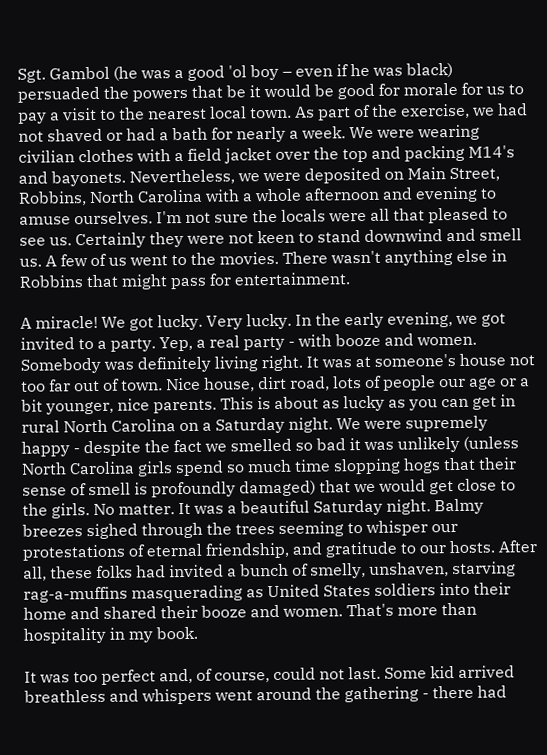Sgt. Gambol (he was a good 'ol boy – even if he was black) persuaded the powers that be it would be good for morale for us to pay a visit to the nearest local town. As part of the exercise, we had not shaved or had a bath for nearly a week. We were wearing civilian clothes with a field jacket over the top and packing M14's and bayonets. Nevertheless, we were deposited on Main Street, Robbins, North Carolina with a whole afternoon and evening to amuse ourselves. I'm not sure the locals were all that pleased to see us. Certainly they were not keen to stand downwind and smell us. A few of us went to the movies. There wasn't anything else in Robbins that might pass for entertainment.

A miracle! We got lucky. Very lucky. In the early evening, we got invited to a party. Yep, a real party - with booze and women. Somebody was definitely living right. It was at someone's house not too far out of town. Nice house, dirt road, lots of people our age or a bit younger, nice parents. This is about as lucky as you can get in rural North Carolina on a Saturday night. We were supremely happy - despite the fact we smelled so bad it was unlikely (unless North Carolina girls spend so much time slopping hogs that their sense of smell is profoundly damaged) that we would get close to the girls. No matter. It was a beautiful Saturday night. Balmy breezes sighed through the trees seeming to whisper our protestations of eternal friendship, and gratitude to our hosts. After all, these folks had invited a bunch of smelly, unshaven, starving rag-a-muffins masquerading as United States soldiers into their home and shared their booze and women. That's more than hospitality in my book.

It was too perfect and, of course, could not last. Some kid arrived breathless and whispers went around the gathering - there had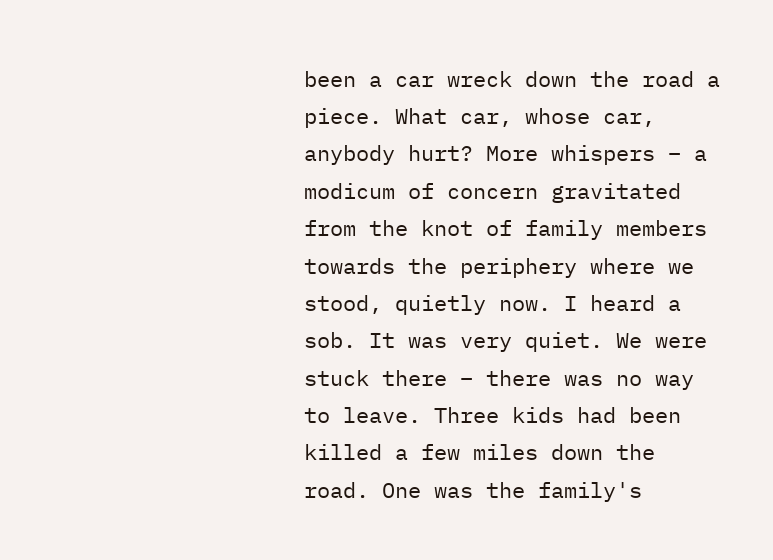been a car wreck down the road a piece. What car, whose car, anybody hurt? More whispers – a modicum of concern gravitated from the knot of family members towards the periphery where we stood, quietly now. I heard a sob. It was very quiet. We were stuck there – there was no way to leave. Three kids had been killed a few miles down the road. One was the family's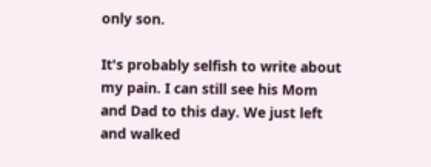only son.

It's probably selfish to write about my pain. I can still see his Mom and Dad to this day. We just left and walked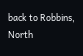back to Robbins, North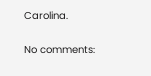Carolina.

No comments: